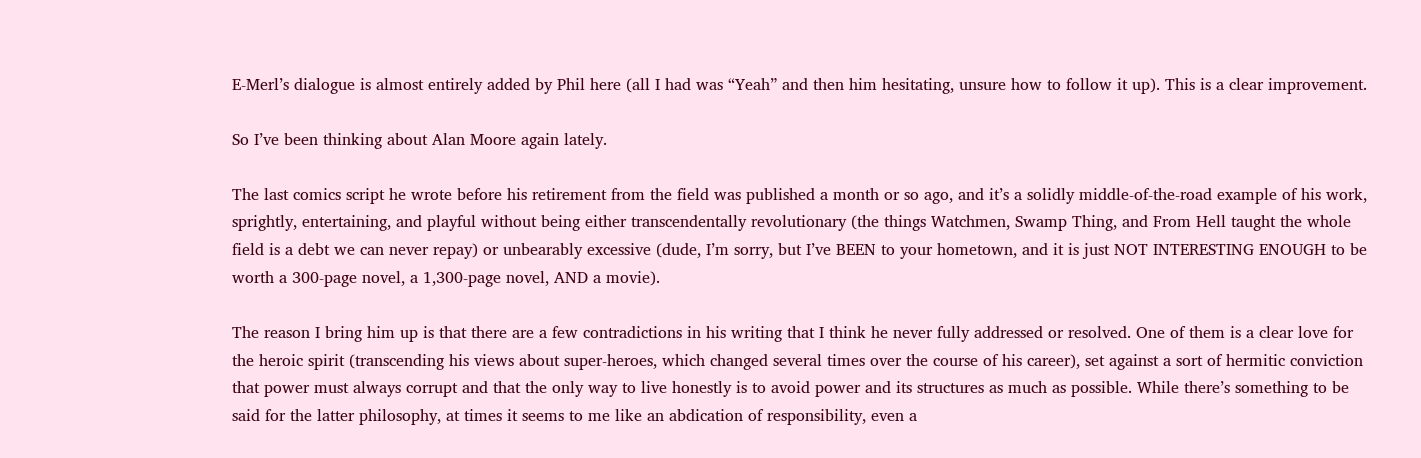E-Merl’s dialogue is almost entirely added by Phil here (all I had was “Yeah” and then him hesitating, unsure how to follow it up). This is a clear improvement.

So I’ve been thinking about Alan Moore again lately.

The last comics script he wrote before his retirement from the field was published a month or so ago, and it’s a solidly middle-of-the-road example of his work, sprightly, entertaining, and playful without being either transcendentally revolutionary (the things Watchmen, Swamp Thing, and From Hell taught the whole field is a debt we can never repay) or unbearably excessive (dude, I’m sorry, but I’ve BEEN to your hometown, and it is just NOT INTERESTING ENOUGH to be worth a 300-page novel, a 1,300-page novel, AND a movie).

The reason I bring him up is that there are a few contradictions in his writing that I think he never fully addressed or resolved. One of them is a clear love for the heroic spirit (transcending his views about super-heroes, which changed several times over the course of his career), set against a sort of hermitic conviction that power must always corrupt and that the only way to live honestly is to avoid power and its structures as much as possible. While there’s something to be said for the latter philosophy, at times it seems to me like an abdication of responsibility, even a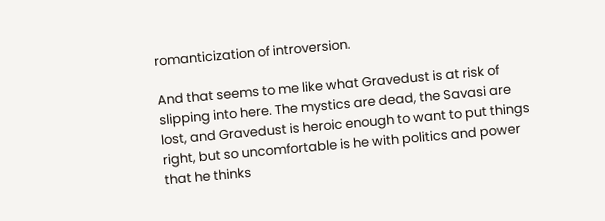romanticization of introversion.

And that seems to me like what Gravedust is at risk of slipping into here. The mystics are dead, the Savasi are lost, and Gravedust is heroic enough to want to put things right, but so uncomfortable is he with politics and power that he thinks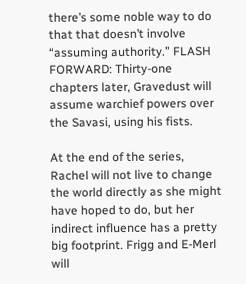there’s some noble way to do that that doesn’t involve “assuming authority.” FLASH FORWARD: Thirty-one chapters later, Gravedust will assume warchief powers over the Savasi, using his fists.

At the end of the series, Rachel will not live to change the world directly as she might have hoped to do, but her indirect influence has a pretty big footprint. Frigg and E-Merl will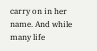carry on in her name. And while many life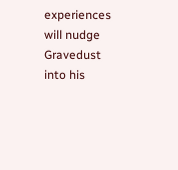experiences will nudge Gravedust into his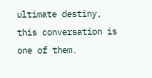ultimate destiny, this conversation is one of them.